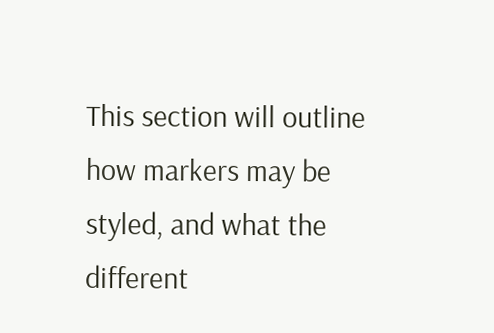This section will outline how markers may be styled, and what the different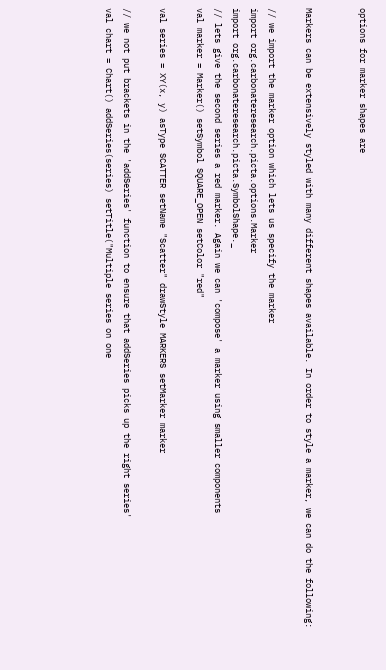options for marker shapes are


Markers can be extensively styled with many different shapes available. In order to style a marker, we can do the following:

// we import the marker option which lets us specify the marker
import org.carbonateresearch.picta.options.Marker
import org.carbonateresearch.picta.SymbolShape._
// lets give the second series a red marker. Again we can 'compose' a marker using smaller components
val marker = Marker() setSymbol SQUARE_OPEN setColor "red"

val series = XY(x, y) asType SCATTER setName "Scatter" drawStyle MARKERS setMarker marker

// we not put brackets in the 'addSeries' function to ensure that addSeries picks up the right series'
val chart = Chart() addSeries(series) setTitle("Multiple series on one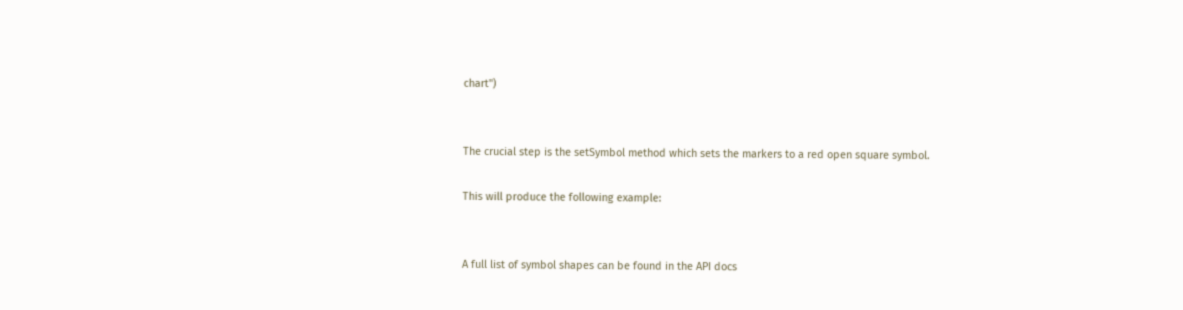chart")


The crucial step is the setSymbol method which sets the markers to a red open square symbol.

This will produce the following example:


A full list of symbol shapes can be found in the API docs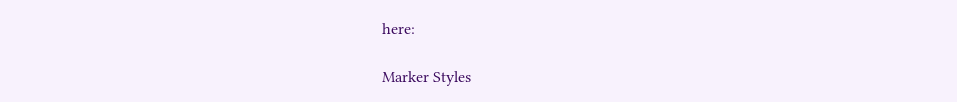here:

Marker Styles